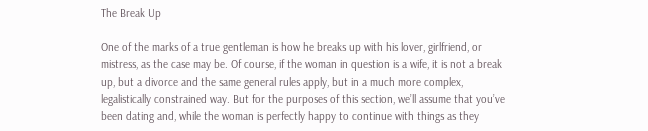The Break Up

One of the marks of a true gentleman is how he breaks up with his lover, girlfriend, or mistress, as the case may be. Of course, if the woman in question is a wife, it is not a break up, but a divorce and the same general rules apply, but in a much more complex, legalistically constrained way. But for the purposes of this section, we’ll assume that you’ve been dating and, while the woman is perfectly happy to continue with things as they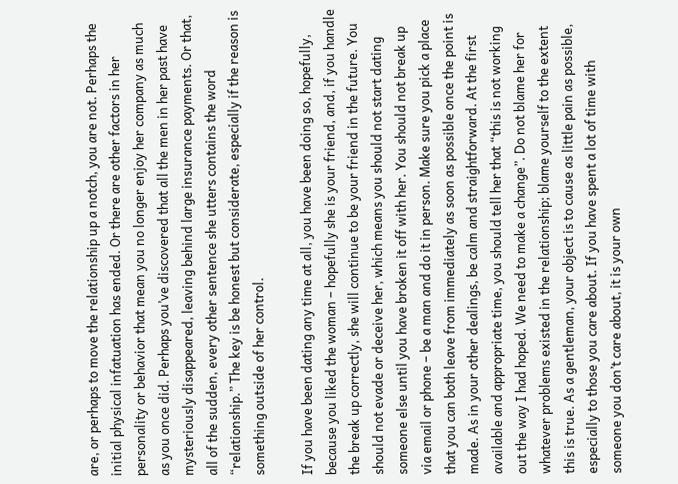are, or perhaps to move the relationship up a notch, you are not. Perhaps the initial physical infatuation has ended. Or there are other factors in her personality or behavior that mean you no longer enjoy her company as much as you once did. Perhaps you’ve discovered that all the men in her past have mysteriously disappeared, leaving behind large insurance payments. Or that, all of the sudden, every other sentence she utters contains the word “relationship.” The key is be honest but considerate, especially if the reason is something outside of her control.

If you have been dating any time at all, you have been doing so, hopefully, because you liked the woman – hopefully she is your friend, and, if you handle the break up correctly, she will continue to be your friend in the future. You should not evade or deceive her, which means you should not start dating someone else until you have broken it off with her. You should not break up via email or phone – be a man and do it in person. Make sure you pick a place that you can both leave from immediately as soon as possible once the point is made. As in your other dealings, be calm and straightforward. At the first available and appropriate time, you should tell her that “this is not working out the way I had hoped. We need to make a change”. Do not blame her for whatever problems existed in the relationship; blame yourself to the extent this is true. As a gentleman, your object is to cause as little pain as possible, especially to those you care about. If you have spent a lot of time with someone you don’t care about, it is your own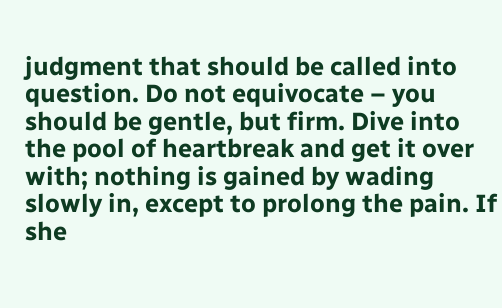judgment that should be called into question. Do not equivocate – you should be gentle, but firm. Dive into the pool of heartbreak and get it over with; nothing is gained by wading slowly in, except to prolong the pain. If she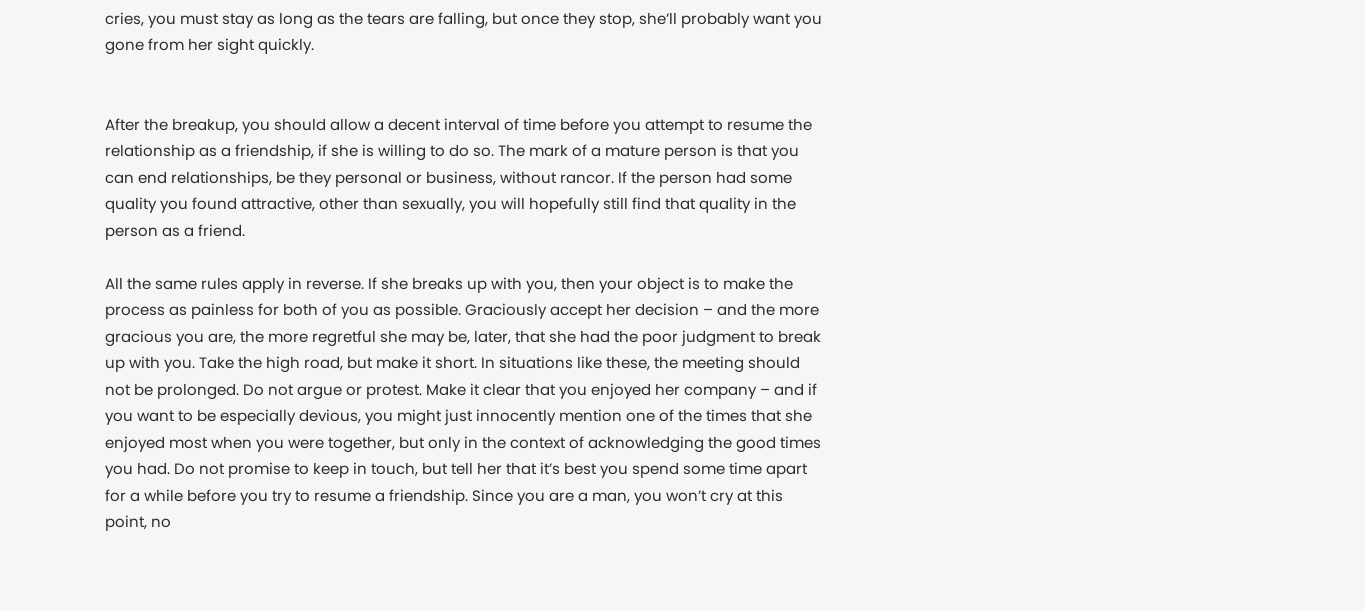cries, you must stay as long as the tears are falling, but once they stop, she’ll probably want you gone from her sight quickly.


After the breakup, you should allow a decent interval of time before you attempt to resume the relationship as a friendship, if she is willing to do so. The mark of a mature person is that you can end relationships, be they personal or business, without rancor. If the person had some quality you found attractive, other than sexually, you will hopefully still find that quality in the person as a friend.

All the same rules apply in reverse. If she breaks up with you, then your object is to make the process as painless for both of you as possible. Graciously accept her decision – and the more gracious you are, the more regretful she may be, later, that she had the poor judgment to break up with you. Take the high road, but make it short. In situations like these, the meeting should not be prolonged. Do not argue or protest. Make it clear that you enjoyed her company – and if you want to be especially devious, you might just innocently mention one of the times that she enjoyed most when you were together, but only in the context of acknowledging the good times you had. Do not promise to keep in touch, but tell her that it’s best you spend some time apart for a while before you try to resume a friendship. Since you are a man, you won’t cry at this point, no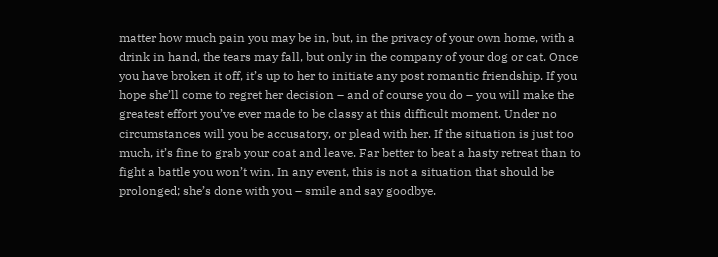matter how much pain you may be in, but, in the privacy of your own home, with a drink in hand, the tears may fall, but only in the company of your dog or cat. Once you have broken it off, it’s up to her to initiate any post romantic friendship. If you hope she’ll come to regret her decision – and of course you do – you will make the greatest effort you’ve ever made to be classy at this difficult moment. Under no circumstances will you be accusatory, or plead with her. If the situation is just too much, it’s fine to grab your coat and leave. Far better to beat a hasty retreat than to fight a battle you won’t win. In any event, this is not a situation that should be prolonged; she’s done with you – smile and say goodbye.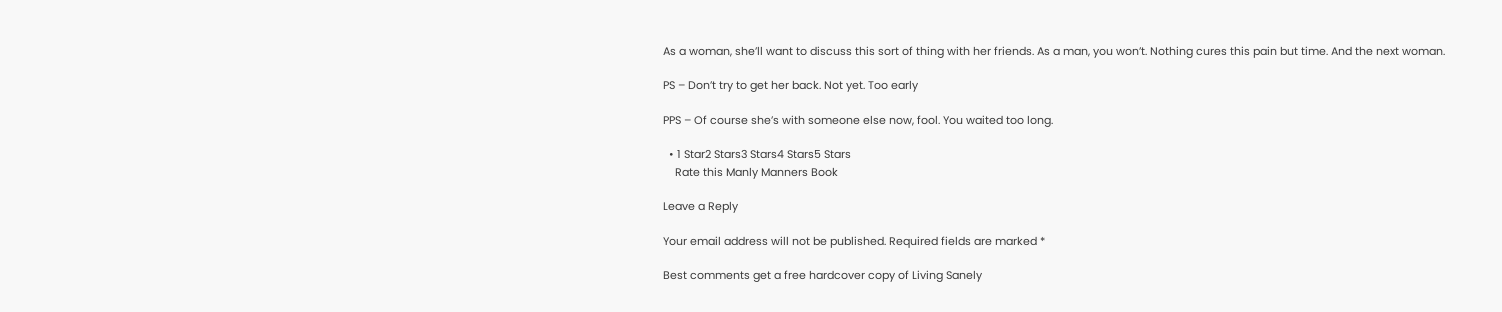As a woman, she’ll want to discuss this sort of thing with her friends. As a man, you won’t. Nothing cures this pain but time. And the next woman.

PS – Don’t try to get her back. Not yet. Too early

PPS – Of course she’s with someone else now, fool. You waited too long.

  • 1 Star2 Stars3 Stars4 Stars5 Stars
    Rate this Manly Manners Book

Leave a Reply

Your email address will not be published. Required fields are marked *

Best comments get a free hardcover copy of Living Sanely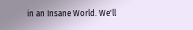in an Insane World. We'll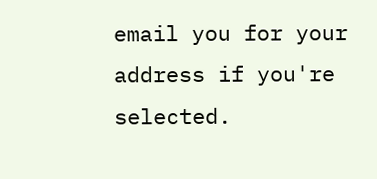email you for your address if you're selected.